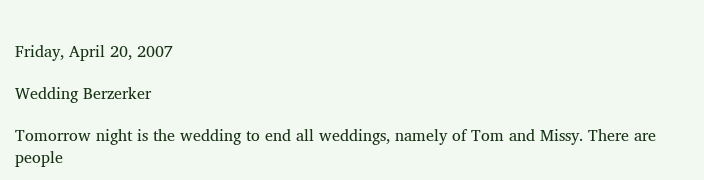Friday, April 20, 2007

Wedding Berzerker

Tomorrow night is the wedding to end all weddings, namely of Tom and Missy. There are people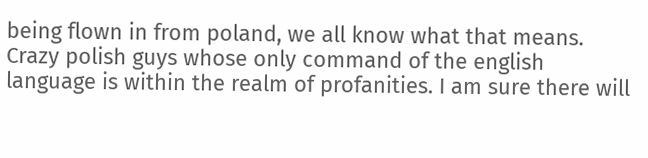being flown in from poland, we all know what that means. Crazy polish guys whose only command of the english language is within the realm of profanities. I am sure there will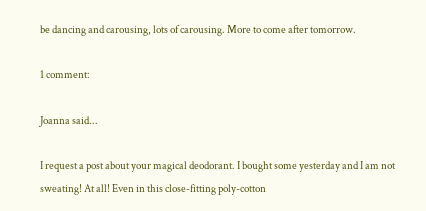be dancing and carousing, lots of carousing. More to come after tomorrow.

1 comment:

Joanna said...

I request a post about your magical deodorant. I bought some yesterday and I am not sweating! At all! Even in this close-fitting poly-cotton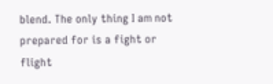blend. The only thing I am not prepared for is a fight or flight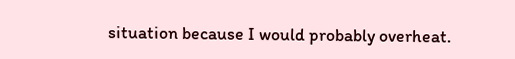situation because I would probably overheat.